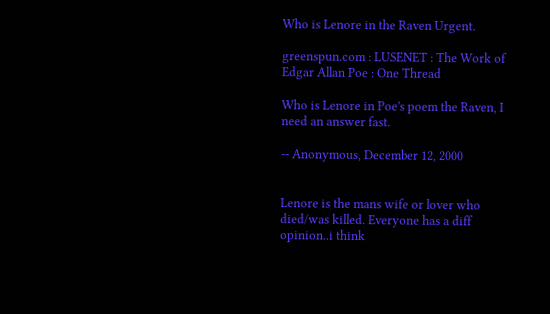Who is Lenore in the Raven Urgent.

greenspun.com : LUSENET : The Work of Edgar Allan Poe : One Thread

Who is Lenore in Poe's poem the Raven, I need an answer fast.

-- Anonymous, December 12, 2000


Lenore is the mans wife or lover who died/was killed. Everyone has a diff opinion..i think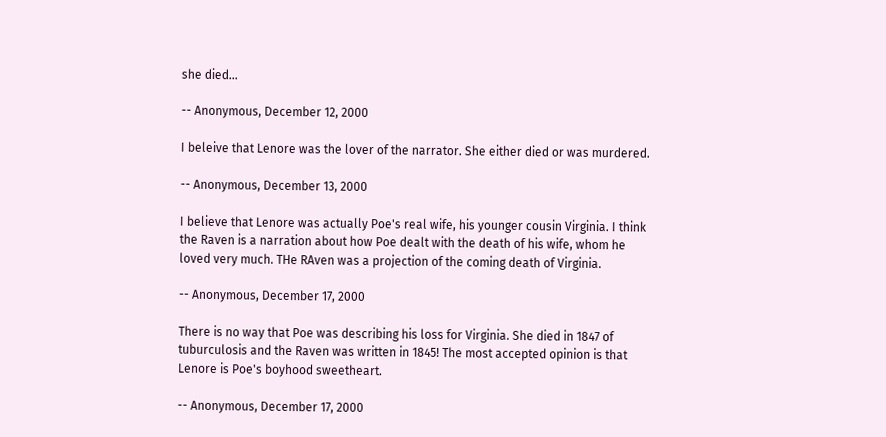she died...

-- Anonymous, December 12, 2000

I beleive that Lenore was the lover of the narrator. She either died or was murdered.

-- Anonymous, December 13, 2000

I believe that Lenore was actually Poe's real wife, his younger cousin Virginia. I think the Raven is a narration about how Poe dealt with the death of his wife, whom he loved very much. THe RAven was a projection of the coming death of Virginia.

-- Anonymous, December 17, 2000

There is no way that Poe was describing his loss for Virginia. She died in 1847 of tuburculosis and the Raven was written in 1845! The most accepted opinion is that Lenore is Poe's boyhood sweetheart.

-- Anonymous, December 17, 2000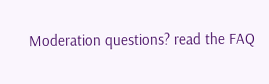Moderation questions? read the FAQ